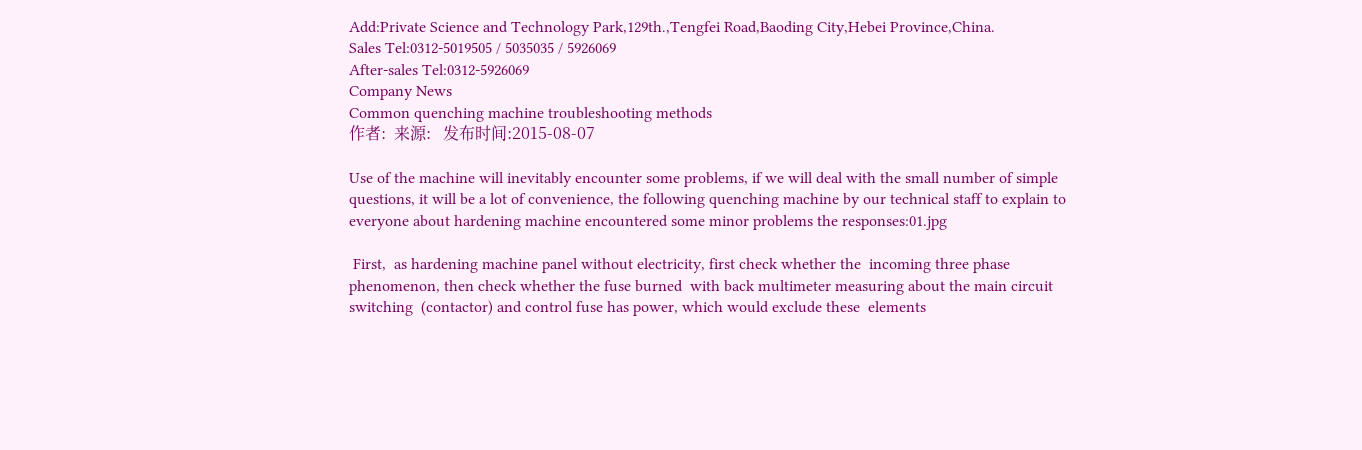Add:Private Science and Technology Park,129th.,Tengfei Road,Baoding City,Hebei Province,China.
Sales Tel:0312-5019505 / 5035035 / 5926069
After-sales Tel:0312-5926069
Company News
Common quenching machine troubleshooting methods
作者:  来源:   发布时间:2015-08-07

Use of the machine will inevitably encounter some problems, if we will deal with the small number of simple questions, it will be a lot of convenience, the following quenching machine by our technical staff to explain to everyone about hardening machine encountered some minor problems the responses:01.jpg

 First,  as hardening machine panel without electricity, first check whether the  incoming three phase phenomenon, then check whether the fuse burned  with back multimeter measuring about the main circuit switching  (contactor) and control fuse has power, which would exclude these  elements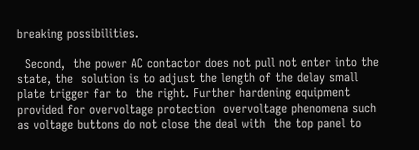breaking possibilities.

  Second,  the power AC contactor does not pull not enter into the state, the  solution is to adjust the length of the delay small plate trigger far to  the right. Further hardening equipment provided for overvoltage protection  overvoltage phenomena such as voltage buttons do not close the deal with  the top panel to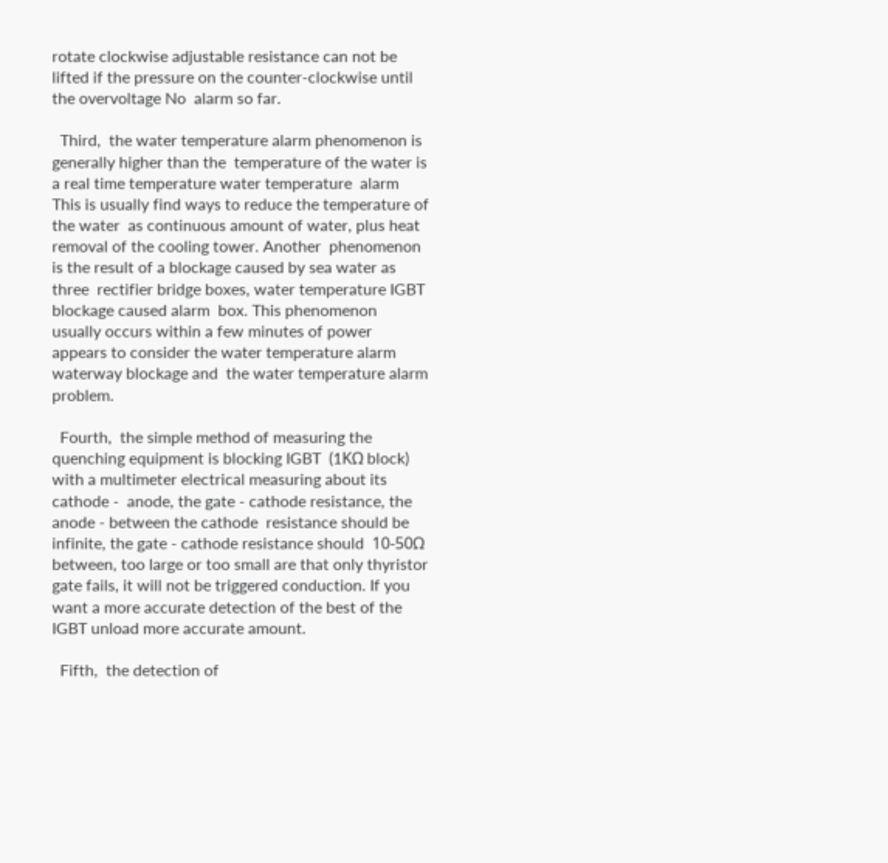rotate clockwise adjustable resistance can not be  lifted if the pressure on the counter-clockwise until the overvoltage No  alarm so far.

  Third,  the water temperature alarm phenomenon is generally higher than the  temperature of the water is a real time temperature water temperature  alarm This is usually find ways to reduce the temperature of the water  as continuous amount of water, plus heat removal of the cooling tower. Another  phenomenon is the result of a blockage caused by sea water as three  rectifier bridge boxes, water temperature IGBT blockage caused alarm  box. This phenomenon usually occurs within a few minutes of power  appears to consider the water temperature alarm waterway blockage and  the water temperature alarm problem.

  Fourth,  the simple method of measuring the quenching equipment is blocking IGBT  (1KΩ block) with a multimeter electrical measuring about its cathode -  anode, the gate - cathode resistance, the anode - between the cathode  resistance should be infinite, the gate - cathode resistance should  10-50Ω between, too large or too small are that only thyristor gate fails, it will not be triggered conduction. If you want a more accurate detection of the best of the IGBT unload more accurate amount.

  Fifth,  the detection of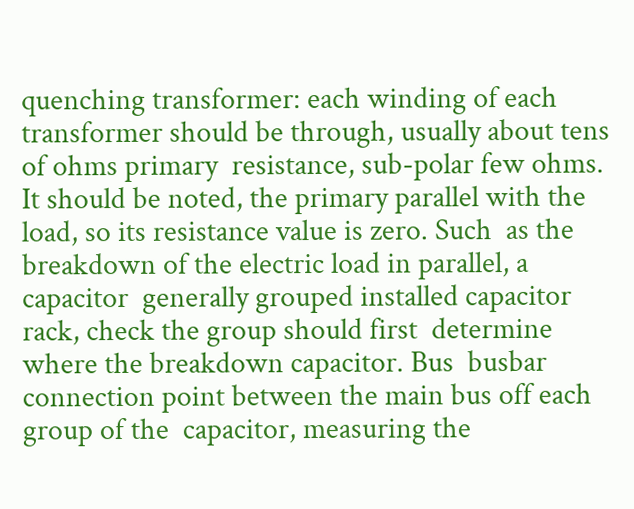quenching transformer: each winding of each  transformer should be through, usually about tens of ohms primary  resistance, sub-polar few ohms. It should be noted, the primary parallel with the load, so its resistance value is zero. Such  as the breakdown of the electric load in parallel, a capacitor  generally grouped installed capacitor rack, check the group should first  determine where the breakdown capacitor. Bus  busbar connection point between the main bus off each group of the  capacitor, measuring the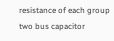resistance of each group two bus capacitor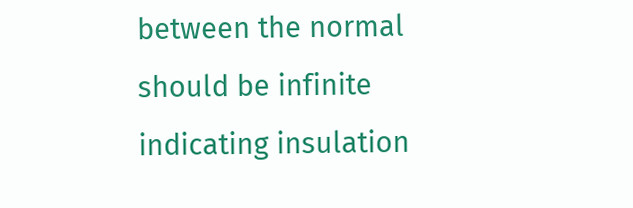between the normal should be infinite indicating insulation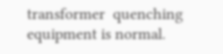transformer  quenching equipment is normal.